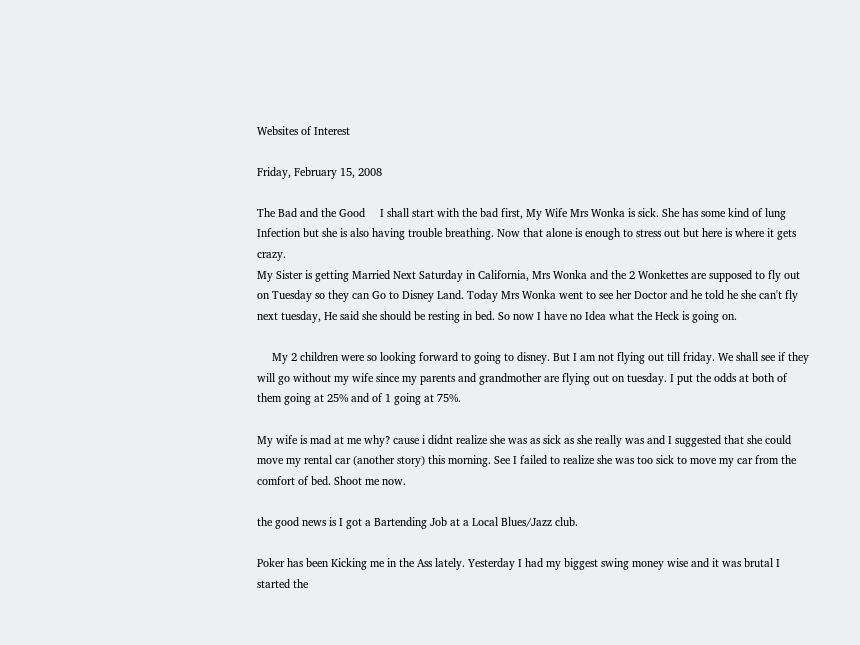Websites of Interest

Friday, February 15, 2008

The Bad and the Good     I shall start with the bad first, My Wife Mrs Wonka is sick. She has some kind of lung Infection but she is also having trouble breathing. Now that alone is enough to stress out but here is where it gets crazy.
My Sister is getting Married Next Saturday in California, Mrs Wonka and the 2 Wonkettes are supposed to fly out on Tuesday so they can Go to Disney Land. Today Mrs Wonka went to see her Doctor and he told he she can't fly next tuesday, He said she should be resting in bed. So now I have no Idea what the Heck is going on.

     My 2 children were so looking forward to going to disney. But I am not flying out till friday. We shall see if they will go without my wife since my parents and grandmother are flying out on tuesday. I put the odds at both of them going at 25% and of 1 going at 75%.

My wife is mad at me why? cause i didnt realize she was as sick as she really was and I suggested that she could move my rental car (another story) this morning. See I failed to realize she was too sick to move my car from the comfort of bed. Shoot me now.

the good news is I got a Bartending Job at a Local Blues/Jazz club.

Poker has been Kicking me in the Ass lately. Yesterday I had my biggest swing money wise and it was brutal I started the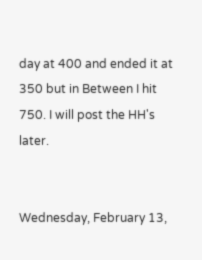day at 400 and ended it at 350 but in Between I hit 750. I will post the HH's later.


Wednesday, February 13,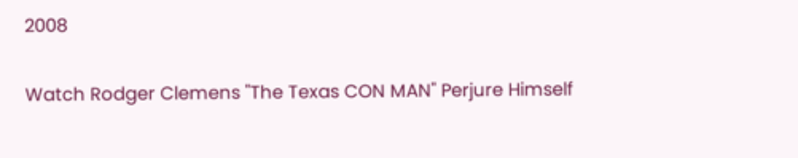2008

Watch Rodger Clemens "The Texas CON MAN" Perjure Himself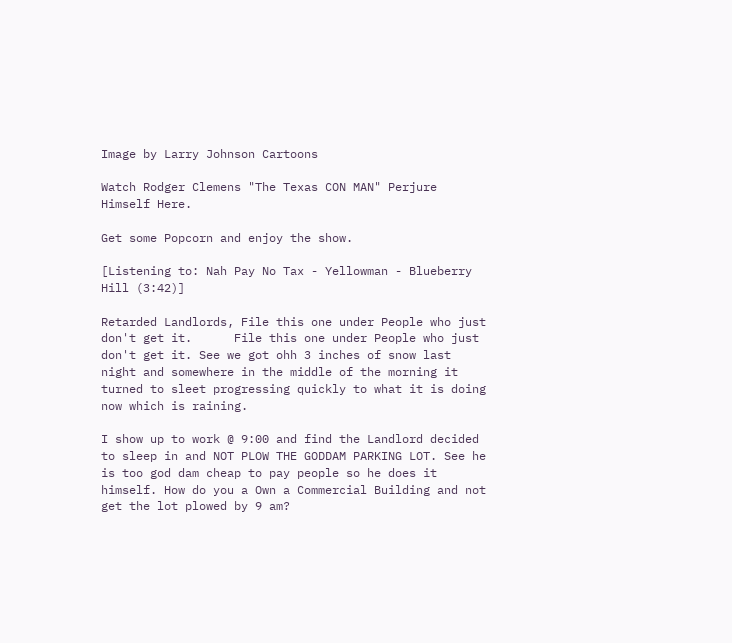Image by Larry Johnson Cartoons

Watch Rodger Clemens "The Texas CON MAN" Perjure Himself Here.

Get some Popcorn and enjoy the show.

[Listening to: Nah Pay No Tax - Yellowman - Blueberry Hill (3:42)]

Retarded Landlords, File this one under People who just don't get it.      File this one under People who just don't get it. See we got ohh 3 inches of snow last night and somewhere in the middle of the morning it turned to sleet progressing quickly to what it is doing now which is raining.

I show up to work @ 9:00 and find the Landlord decided to sleep in and NOT PLOW THE GODDAM PARKING LOT. See he is too god dam cheap to pay people so he does it himself. How do you a Own a Commercial Building and not get the lot plowed by 9 am?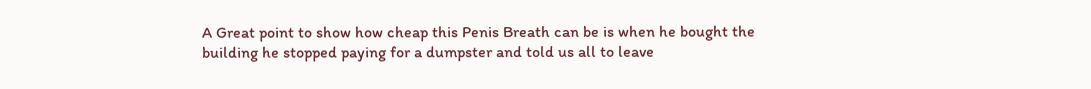A Great point to show how cheap this Penis Breath can be is when he bought the building he stopped paying for a dumpster and told us all to leave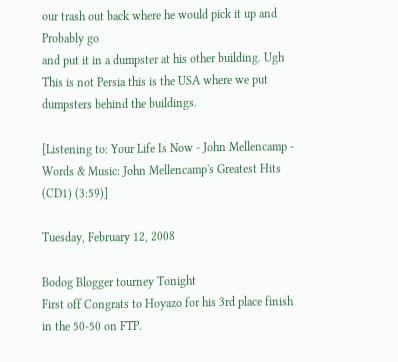our trash out back where he would pick it up and Probably go
and put it in a dumpster at his other building. Ugh This is not Persia this is the USA where we put dumpsters behind the buildings.

[Listening to: Your Life Is Now - John Mellencamp - Words & Music: John Mellencamp's Greatest Hits (CD1) (3:59)]

Tuesday, February 12, 2008

Bodog Blogger tourney Tonight
First off Congrats to Hoyazo for his 3rd place finish in the 50-50 on FTP.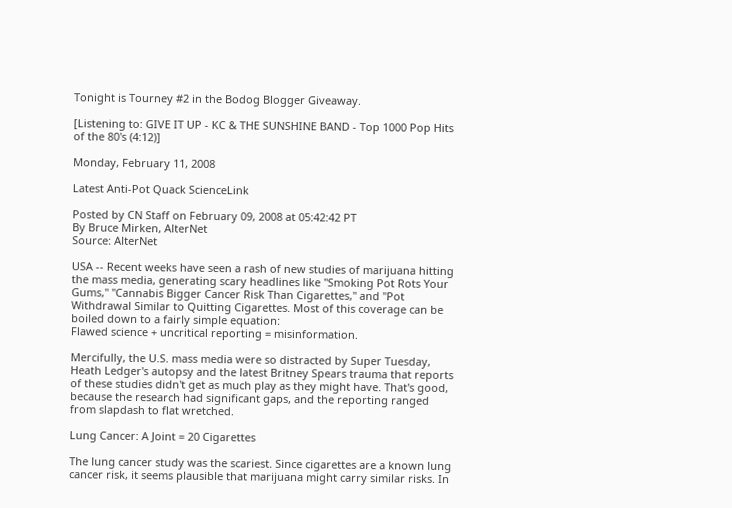Tonight is Tourney #2 in the Bodog Blogger Giveaway.

[Listening to: GIVE IT UP - KC & THE SUNSHINE BAND - Top 1000 Pop Hits of the 80's (4:12)]

Monday, February 11, 2008

Latest Anti-Pot Quack ScienceLink

Posted by CN Staff on February 09, 2008 at 05:42:42 PT
By Bruce Mirken, AlterNet
Source: AlterNet

USA -- Recent weeks have seen a rash of new studies of marijuana hitting the mass media, generating scary headlines like "Smoking Pot Rots Your Gums," "Cannabis Bigger Cancer Risk Than Cigarettes," and "Pot Withdrawal Similar to Quitting Cigarettes. Most of this coverage can be boiled down to a fairly simple equation:
Flawed science + uncritical reporting = misinformation.

Mercifully, the U.S. mass media were so distracted by Super Tuesday, Heath Ledger's autopsy and the latest Britney Spears trauma that reports of these studies didn't get as much play as they might have. That's good, because the research had significant gaps, and the reporting ranged from slapdash to flat wretched.

Lung Cancer: A Joint = 20 Cigarettes

The lung cancer study was the scariest. Since cigarettes are a known lung cancer risk, it seems plausible that marijuana might carry similar risks. In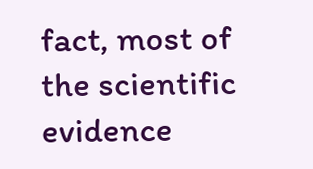fact, most of the scientific evidence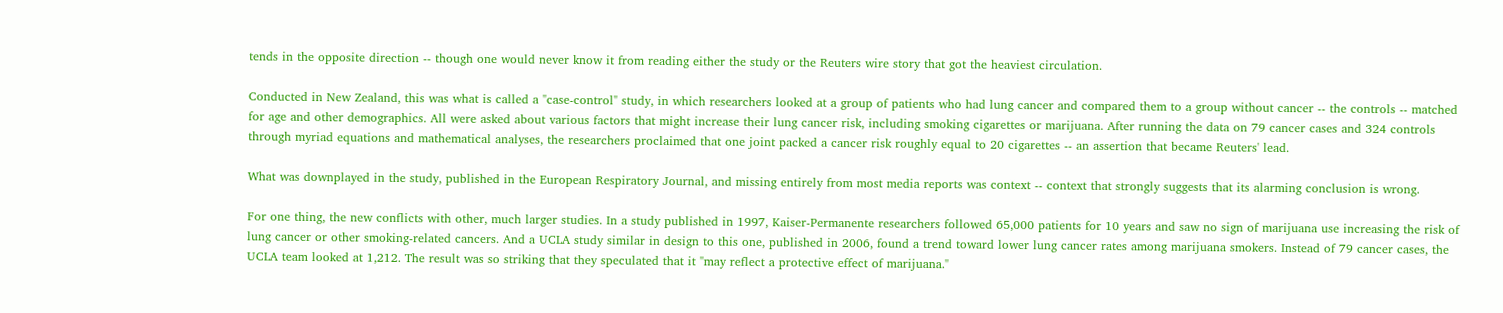tends in the opposite direction -- though one would never know it from reading either the study or the Reuters wire story that got the heaviest circulation.

Conducted in New Zealand, this was what is called a "case-control" study, in which researchers looked at a group of patients who had lung cancer and compared them to a group without cancer -- the controls -- matched for age and other demographics. All were asked about various factors that might increase their lung cancer risk, including smoking cigarettes or marijuana. After running the data on 79 cancer cases and 324 controls through myriad equations and mathematical analyses, the researchers proclaimed that one joint packed a cancer risk roughly equal to 20 cigarettes -- an assertion that became Reuters' lead.

What was downplayed in the study, published in the European Respiratory Journal, and missing entirely from most media reports was context -- context that strongly suggests that its alarming conclusion is wrong.

For one thing, the new conflicts with other, much larger studies. In a study published in 1997, Kaiser-Permanente researchers followed 65,000 patients for 10 years and saw no sign of marijuana use increasing the risk of lung cancer or other smoking-related cancers. And a UCLA study similar in design to this one, published in 2006, found a trend toward lower lung cancer rates among marijuana smokers. Instead of 79 cancer cases, the UCLA team looked at 1,212. The result was so striking that they speculated that it "may reflect a protective effect of marijuana."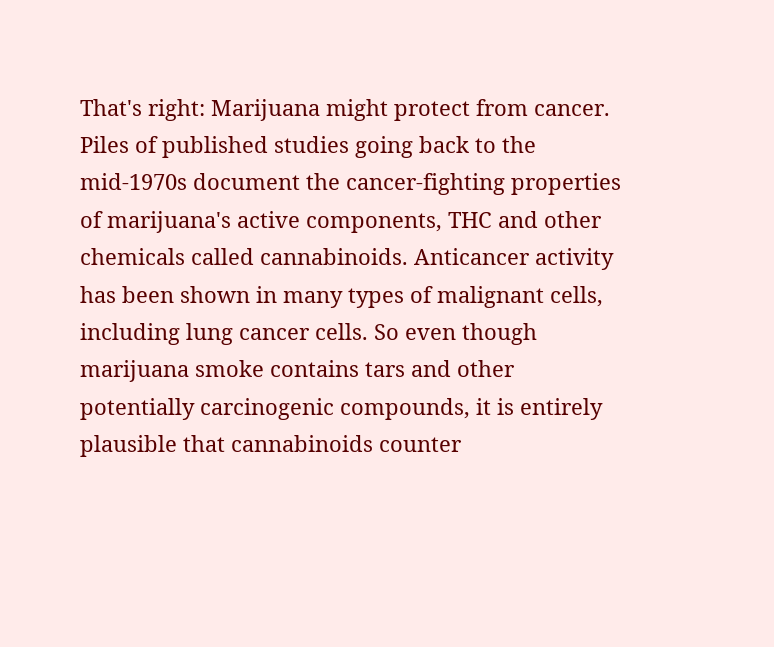That's right: Marijuana might protect from cancer. Piles of published studies going back to the mid-1970s document the cancer-fighting properties of marijuana's active components, THC and other chemicals called cannabinoids. Anticancer activity has been shown in many types of malignant cells, including lung cancer cells. So even though marijuana smoke contains tars and other potentially carcinogenic compounds, it is entirely plausible that cannabinoids counter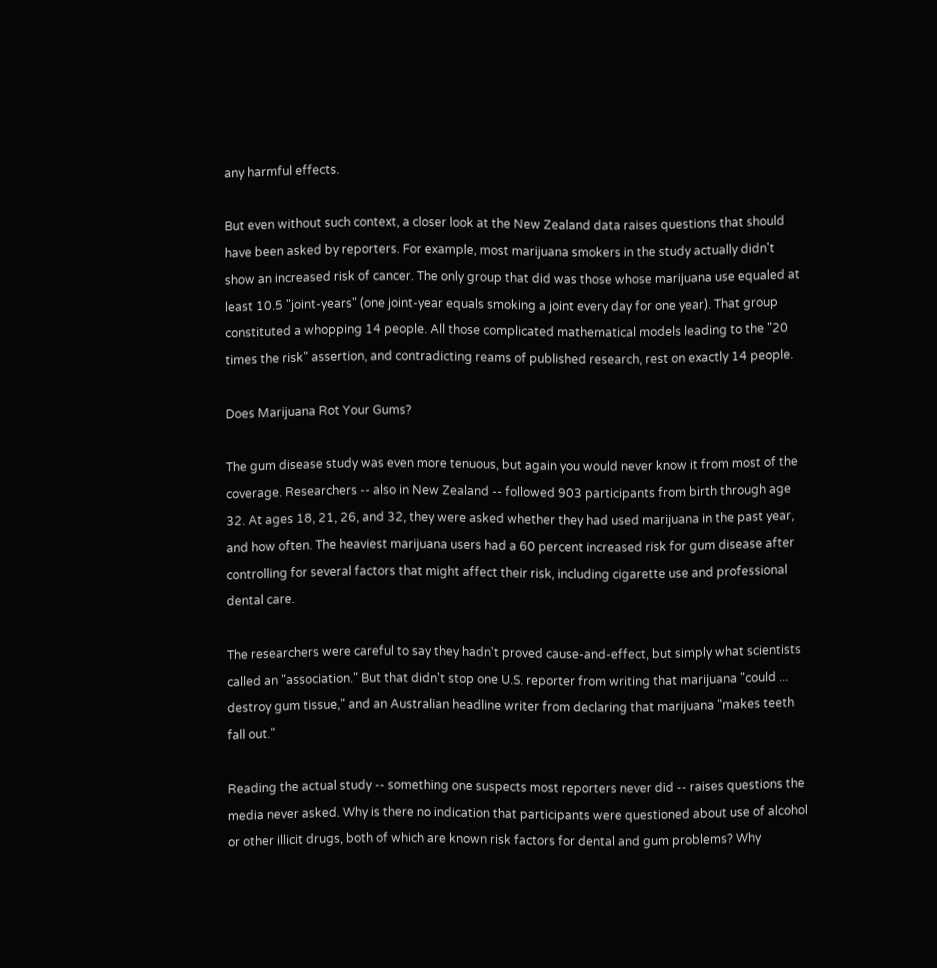any harmful effects.

But even without such context, a closer look at the New Zealand data raises questions that should have been asked by reporters. For example, most marijuana smokers in the study actually didn't show an increased risk of cancer. The only group that did was those whose marijuana use equaled at least 10.5 "joint-years" (one joint-year equals smoking a joint every day for one year). That group constituted a whopping 14 people. All those complicated mathematical models leading to the "20 times the risk" assertion, and contradicting reams of published research, rest on exactly 14 people.

Does Marijuana Rot Your Gums?

The gum disease study was even more tenuous, but again you would never know it from most of the coverage. Researchers -- also in New Zealand -- followed 903 participants from birth through age 32. At ages 18, 21, 26, and 32, they were asked whether they had used marijuana in the past year, and how often. The heaviest marijuana users had a 60 percent increased risk for gum disease after controlling for several factors that might affect their risk, including cigarette use and professional dental care.

The researchers were careful to say they hadn't proved cause-and-effect, but simply what scientists called an "association." But that didn't stop one U.S. reporter from writing that marijuana "could ... destroy gum tissue," and an Australian headline writer from declaring that marijuana "makes teeth fall out."

Reading the actual study -- something one suspects most reporters never did -- raises questions the media never asked. Why is there no indication that participants were questioned about use of alcohol or other illicit drugs, both of which are known risk factors for dental and gum problems? Why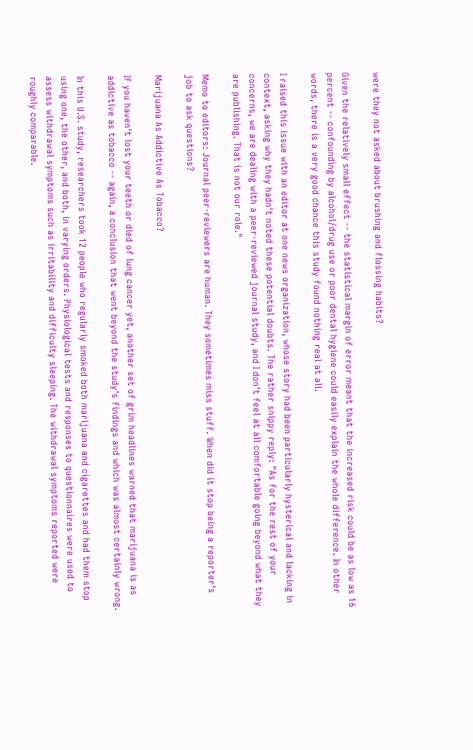were they not asked about brushing and flossing habits?

Given the relatively small effect -- the statistical margin of error meant that the increased risk could be as low as 16 percent -- confounding by alcohol/drug use or poor dental hygiene could easily explain the whole difference. In other words, there is a very good chance this study found nothing real at all.

I raised this issue with an editor at one news organization, whose story had been particularly hysterical and lacking in context, asking why they hadn't noted these potential doubts. The rather snippy reply: "As for the rest of your concerns, we are dealing with a peer-reviewed journal study, and I don't feel at all comfortable going beyond what they are publishing. That is not our role."

Memo to editors: Journal peer-reviewers are human. They sometimes miss stuff. When did it stop being a reporter's job to ask questions?

Marijuana As Addictive As Tobacco?

If you haven't lost your teeth or died of lung cancer yet, another set of grim headlines warned that marijuana is as addictive as tobacco -- again, a conclusion that went beyond the study's findings and which was almost certainly wrong.

In this U.S. study, researchers took 12 people who regularly smoked both marijuana and cigarettes and had them stop using one, the other, and both, in varying orders. Physiological tests and responses to questionnaires were used to assess withdrawal symptoms such as irritability and difficulty sleeping. The withdrawal symptoms reported were roughly comparable.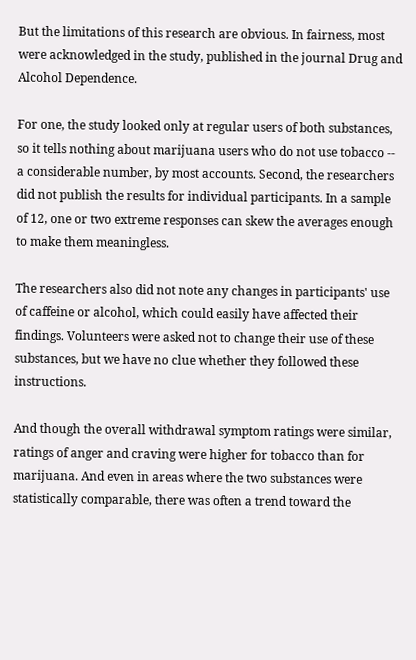But the limitations of this research are obvious. In fairness, most were acknowledged in the study, published in the journal Drug and Alcohol Dependence.

For one, the study looked only at regular users of both substances, so it tells nothing about marijuana users who do not use tobacco -- a considerable number, by most accounts. Second, the researchers did not publish the results for individual participants. In a sample of 12, one or two extreme responses can skew the averages enough to make them meaningless.

The researchers also did not note any changes in participants' use of caffeine or alcohol, which could easily have affected their findings. Volunteers were asked not to change their use of these substances, but we have no clue whether they followed these instructions.

And though the overall withdrawal symptom ratings were similar, ratings of anger and craving were higher for tobacco than for marijuana. And even in areas where the two substances were statistically comparable, there was often a trend toward the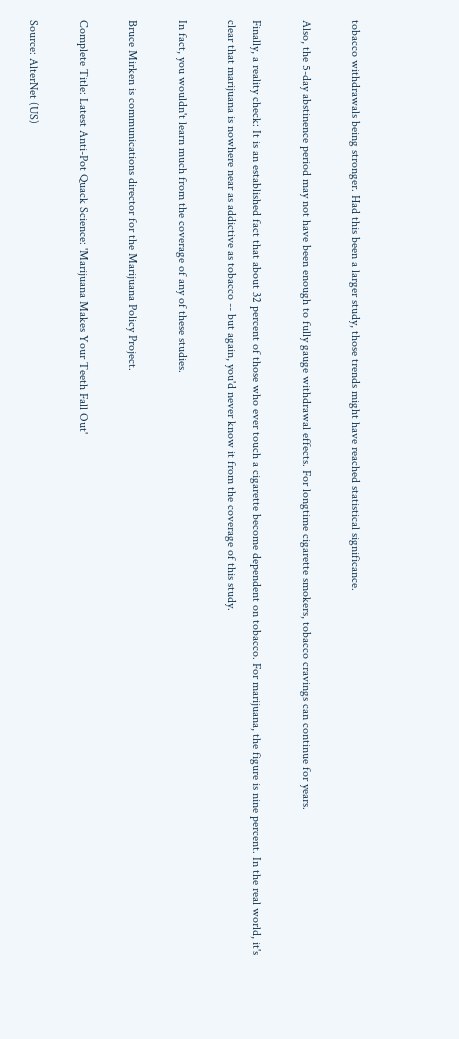tobacco withdrawals being stronger. Had this been a larger study, those trends might have reached statistical significance.

Also, the 5-day abstinence period may not have been enough to fully gauge withdrawal effects. For longtime cigarette smokers, tobacco cravings can continue for years.

Finally, a reality check: It is an established fact that about 32 percent of those who ever touch a cigarette become dependent on tobacco. For marijuana, the figure is nine percent. In the real world, it's clear that marijuana is nowhere near as addictive as tobacco -- but again, you'd never know it from the coverage of this study.

In fact, you wouldn't learn much from the coverage of any of these studies.

Bruce Mirken is communications director for the Marijuana Policy Project.

Complete Title: Latest Anti-Pot Quack Science: 'Marijuana Makes Your Teeth Fall Out'

Source: AlterNet (US)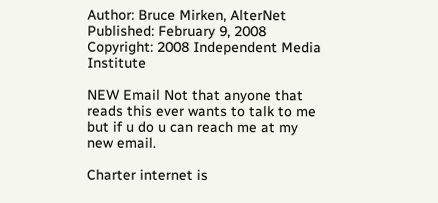Author: Bruce Mirken, AlterNet
Published: February 9, 2008
Copyright: 2008 Independent Media Institute

NEW Email Not that anyone that reads this ever wants to talk to me but if u do u can reach me at my new email.

Charter internet is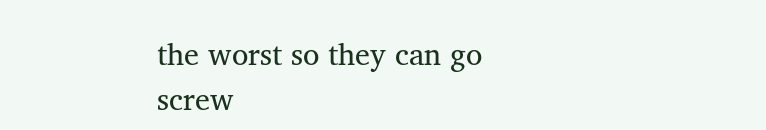the worst so they can go screw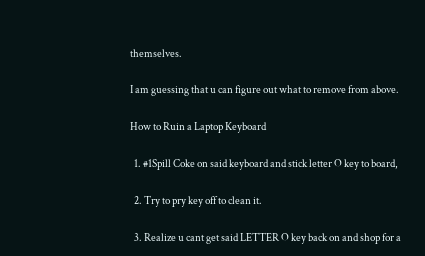themselves.

I am guessing that u can figure out what to remove from above.

How to Ruin a Laptop Keyboard

  1. #1Spill Coke on said keyboard and stick letter O key to board,

  2. Try to pry key off to clean it.

  3. Realize u cant get said LETTER O key back on and shop for a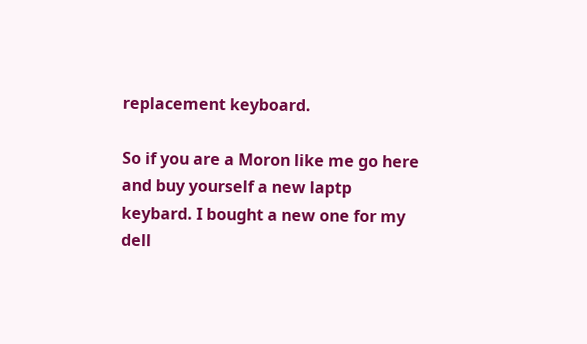replacement keyboard.

So if you are a Moron like me go here and buy yourself a new laptp keybard. I bought a new one for my dell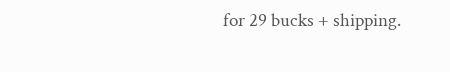for 29 bucks + shipping.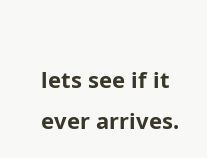lets see if it ever arrives.